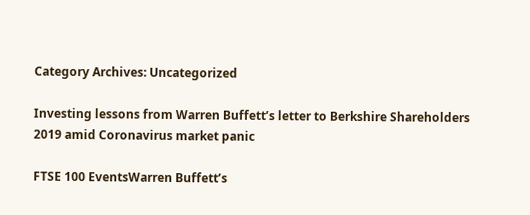Category Archives: Uncategorized

Investing lessons from Warren Buffett’s letter to Berkshire Shareholders 2019 amid Coronavirus market panic

FTSE 100 EventsWarren Buffett’s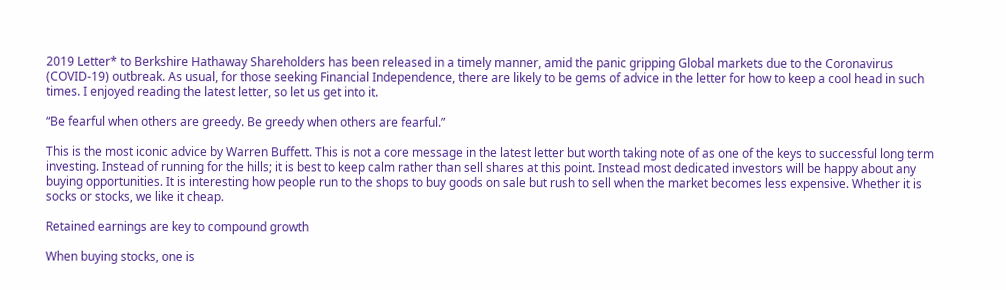2019 Letter* to Berkshire Hathaway Shareholders has been released in a timely manner, amid the panic gripping Global markets due to the Coronavirus (COVID-19) outbreak. As usual, for those seeking Financial Independence, there are likely to be gems of advice in the letter for how to keep a cool head in such times. I enjoyed reading the latest letter, so let us get into it.

“Be fearful when others are greedy. Be greedy when others are fearful.”

This is the most iconic advice by Warren Buffett. This is not a core message in the latest letter but worth taking note of as one of the keys to successful long term investing. Instead of running for the hills; it is best to keep calm rather than sell shares at this point. Instead most dedicated investors will be happy about any buying opportunities. It is interesting how people run to the shops to buy goods on sale but rush to sell when the market becomes less expensive. Whether it is socks or stocks, we like it cheap.

Retained earnings are key to compound growth

When buying stocks, one is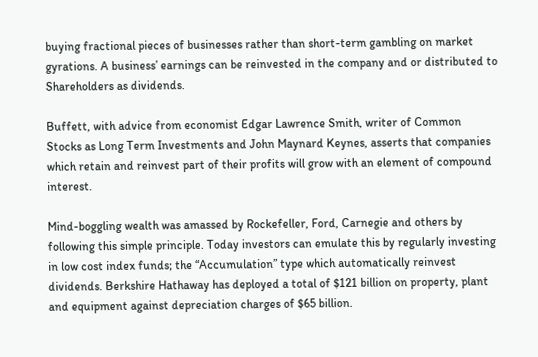buying fractional pieces of businesses rather than short-term gambling on market gyrations. A business’ earnings can be reinvested in the company and or distributed to Shareholders as dividends.

Buffett, with advice from economist Edgar Lawrence Smith, writer of Common Stocks as Long Term Investments and John Maynard Keynes, asserts that companies which retain and reinvest part of their profits will grow with an element of compound interest.

Mind-boggling wealth was amassed by Rockefeller, Ford, Carnegie and others by following this simple principle. Today investors can emulate this by regularly investing in low cost index funds; the “Accumulation” type which automatically reinvest dividends. Berkshire Hathaway has deployed a total of $121 billion on property, plant and equipment against depreciation charges of $65 billion.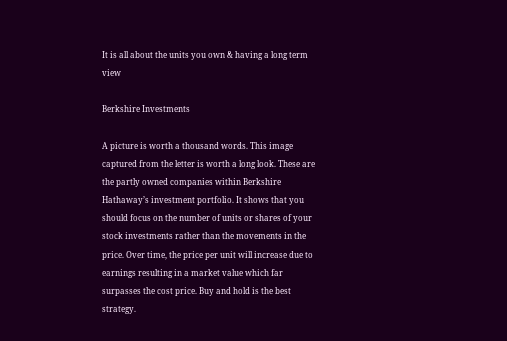It is all about the units you own & having a long term view

Berkshire Investments

A picture is worth a thousand words. This image captured from the letter is worth a long look. These are the partly owned companies within Berkshire Hathaway’s investment portfolio. It shows that you should focus on the number of units or shares of your stock investments rather than the movements in the price. Over time, the price per unit will increase due to earnings resulting in a market value which far surpasses the cost price. Buy and hold is the best strategy.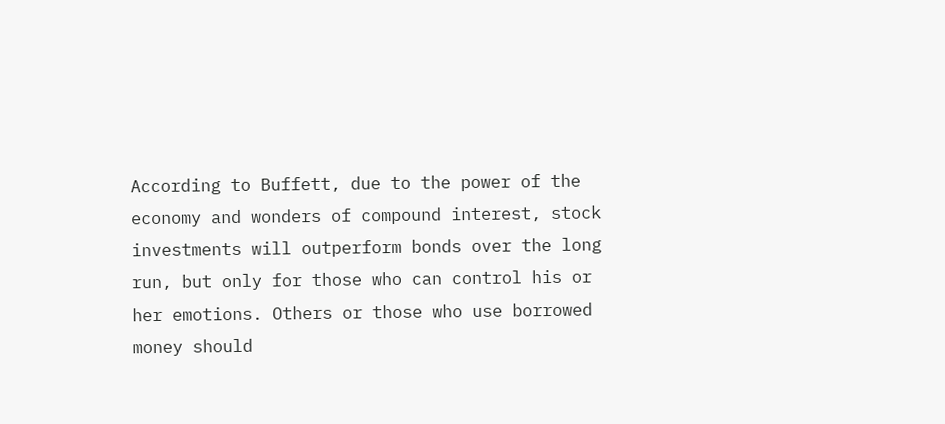According to Buffett, due to the power of the economy and wonders of compound interest, stock investments will outperform bonds over the long run, but only for those who can control his or her emotions. Others or those who use borrowed money should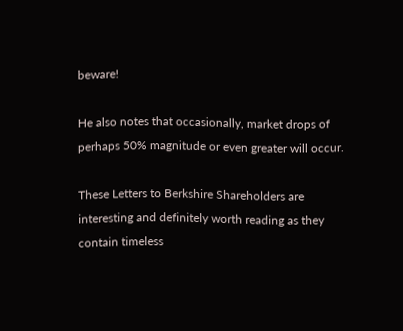beware!

He also notes that occasionally, market drops of perhaps 50% magnitude or even greater will occur.

These Letters to Berkshire Shareholders are interesting and definitely worth reading as they contain timeless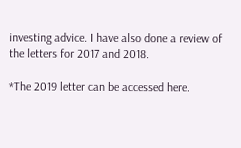investing advice. I have also done a review of the letters for 2017 and 2018.

*The 2019 letter can be accessed here.